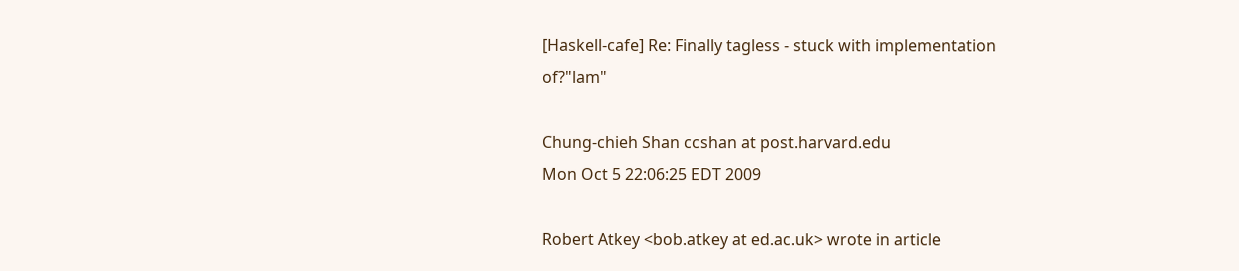[Haskell-cafe] Re: Finally tagless - stuck with implementation of?"lam"

Chung-chieh Shan ccshan at post.harvard.edu
Mon Oct 5 22:06:25 EDT 2009

Robert Atkey <bob.atkey at ed.ac.uk> wrote in article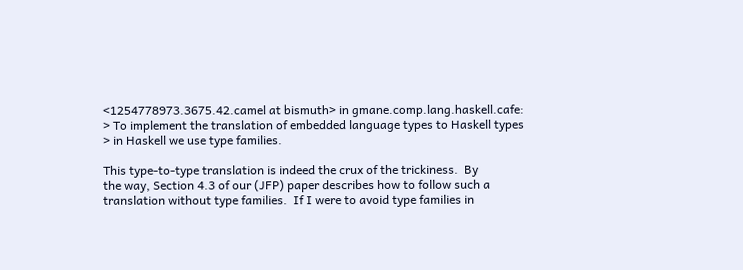<1254778973.3675.42.camel at bismuth> in gmane.comp.lang.haskell.cafe:
> To implement the translation of embedded language types to Haskell types
> in Haskell we use type families.

This type-to-type translation is indeed the crux of the trickiness.  By
the way, Section 4.3 of our (JFP) paper describes how to follow such a
translation without type families.  If I were to avoid type families in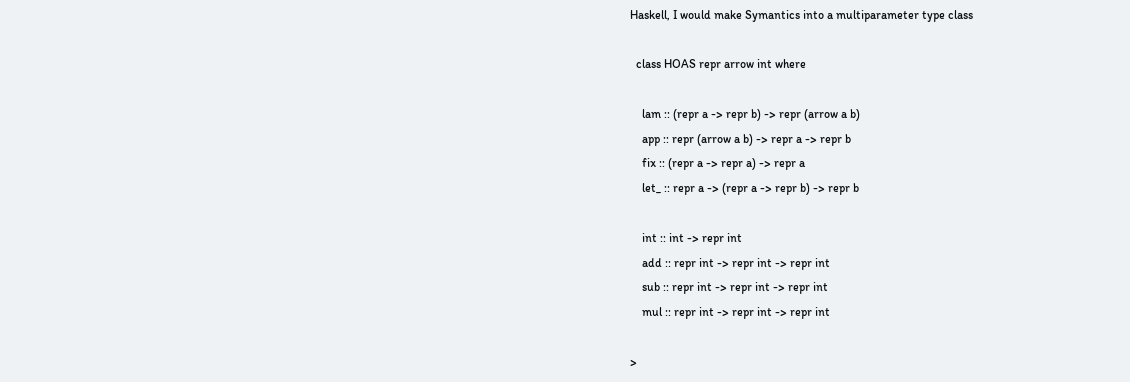Haskell, I would make Symantics into a multiparameter type class

  class HOAS repr arrow int where

    lam :: (repr a -> repr b) -> repr (arrow a b)
    app :: repr (arrow a b) -> repr a -> repr b
    fix :: (repr a -> repr a) -> repr a
    let_ :: repr a -> (repr a -> repr b) -> repr b

    int :: int -> repr int
    add :: repr int -> repr int -> repr int
    sub :: repr int -> repr int -> repr int
    mul :: repr int -> repr int -> repr int

>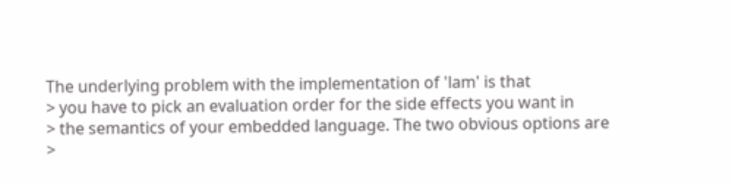The underlying problem with the implementation of 'lam' is that
> you have to pick an evaluation order for the side effects you want in
> the semantics of your embedded language. The two obvious options are
>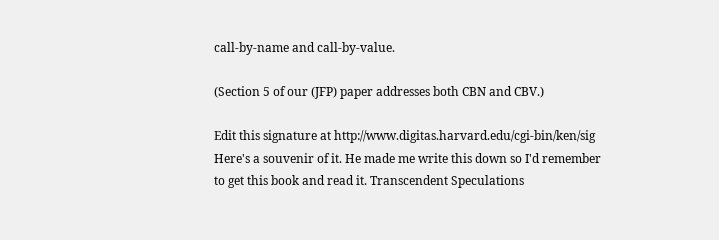call-by-name and call-by-value.

(Section 5 of our (JFP) paper addresses both CBN and CBV.)

Edit this signature at http://www.digitas.harvard.edu/cgi-bin/ken/sig
Here's a souvenir of it. He made me write this down so I'd remember
to get this book and read it. Transcendent Speculations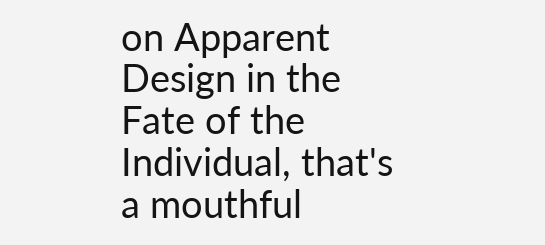on Apparent
Design in the Fate of the Individual, that's a mouthful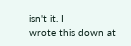isn't it. I
wrote this down at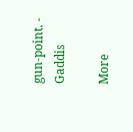gun-point. - Gaddis

More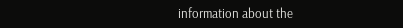information about the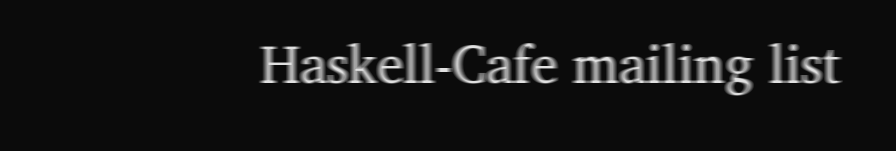Haskell-Cafe mailing list